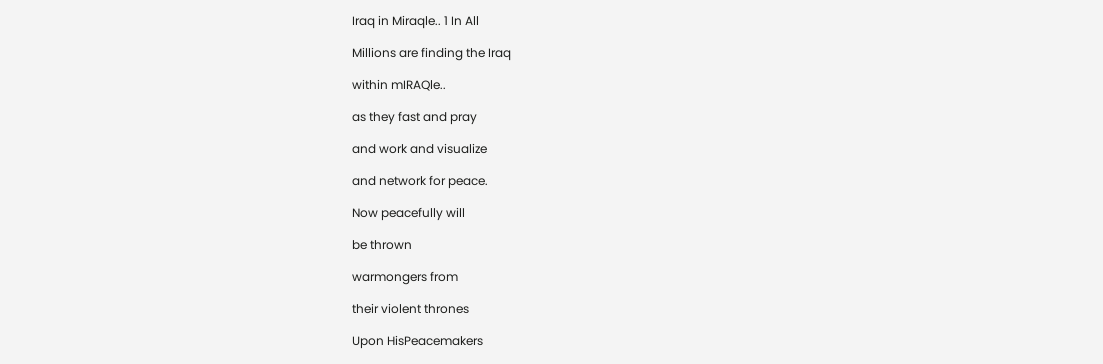Iraq in Miraqle.. 1 In All

Millions are finding the Iraq

within mIRAQle..

as they fast and pray

and work and visualize

and network for peace.

Now peacefully will

be thrown

warmongers from

their violent thrones

Upon HisPeacemakers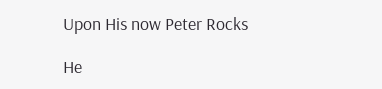Upon His now Peter Rocks

He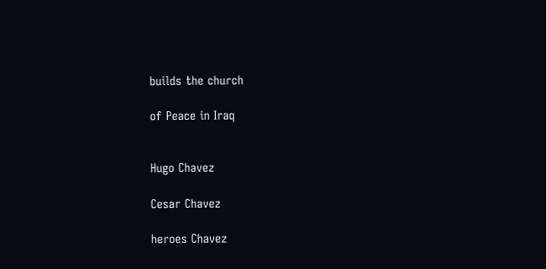builds the church

of Peace in Iraq


Hugo Chavez

Cesar Chavez

heroes Chavez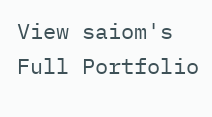View saiom's Full Portfolio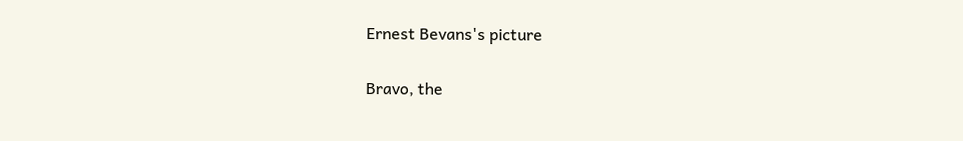Ernest Bevans's picture

Bravo, the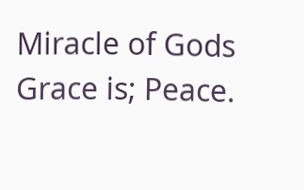Miracle of Gods Grace is; Peace.